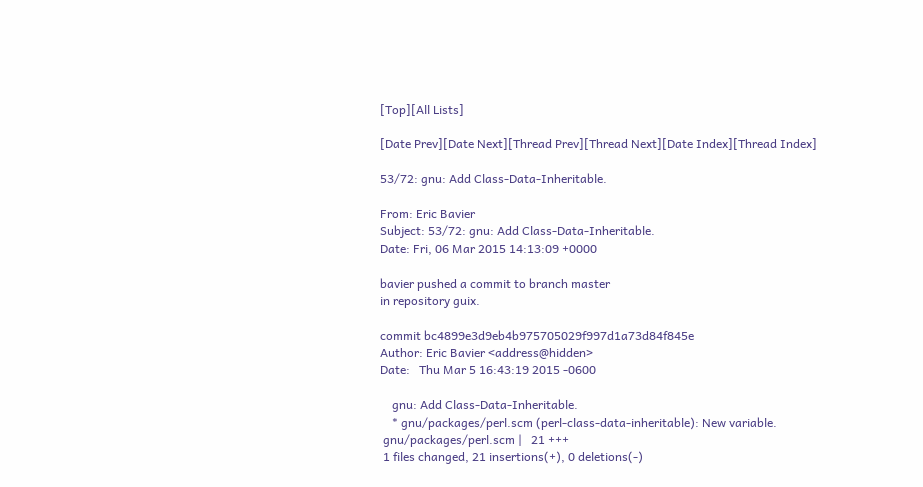[Top][All Lists]

[Date Prev][Date Next][Thread Prev][Thread Next][Date Index][Thread Index]

53/72: gnu: Add Class-Data-Inheritable.

From: Eric Bavier
Subject: 53/72: gnu: Add Class-Data-Inheritable.
Date: Fri, 06 Mar 2015 14:13:09 +0000

bavier pushed a commit to branch master
in repository guix.

commit bc4899e3d9eb4b975705029f997d1a73d84f845e
Author: Eric Bavier <address@hidden>
Date:   Thu Mar 5 16:43:19 2015 -0600

    gnu: Add Class-Data-Inheritable.
    * gnu/packages/perl.scm (perl-class-data-inheritable): New variable.
 gnu/packages/perl.scm |   21 +++
 1 files changed, 21 insertions(+), 0 deletions(-)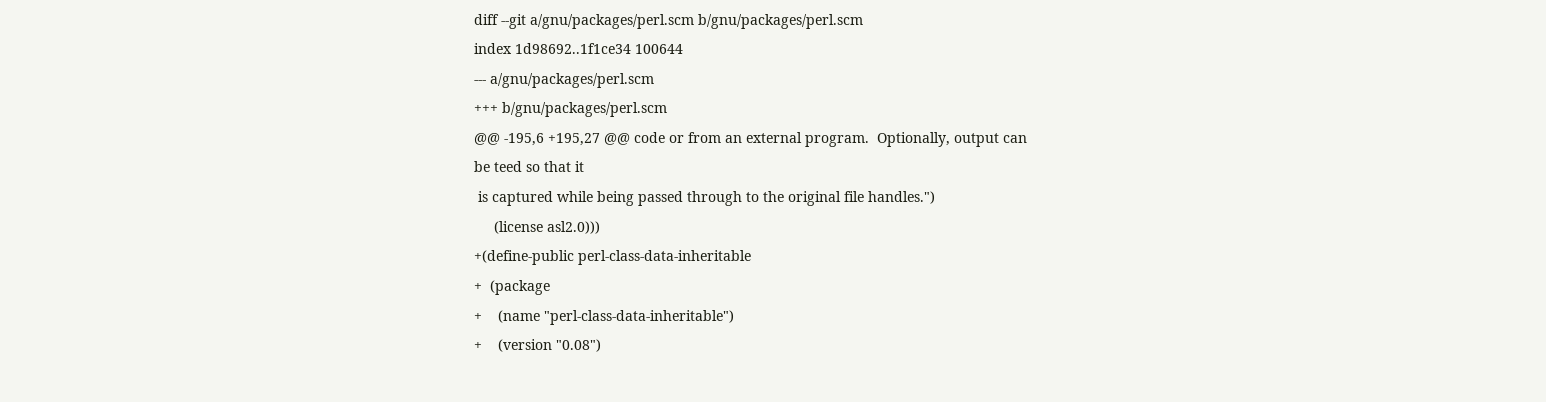diff --git a/gnu/packages/perl.scm b/gnu/packages/perl.scm
index 1d98692..1f1ce34 100644
--- a/gnu/packages/perl.scm
+++ b/gnu/packages/perl.scm
@@ -195,6 +195,27 @@ code or from an external program.  Optionally, output can
be teed so that it
 is captured while being passed through to the original file handles.")
     (license asl2.0)))
+(define-public perl-class-data-inheritable
+  (package
+    (name "perl-class-data-inheritable")
+    (version "0.08")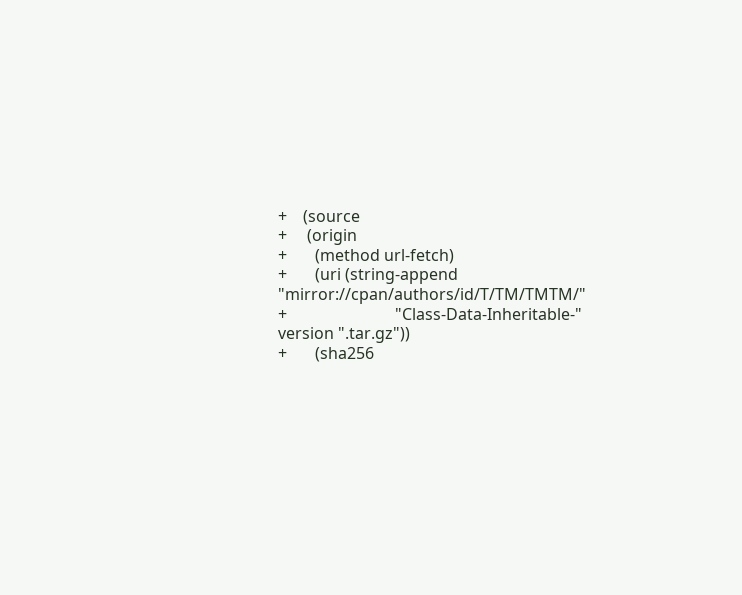+    (source
+     (origin
+       (method url-fetch)
+       (uri (string-append "mirror://cpan/authors/id/T/TM/TMTM/"
+                           "Class-Data-Inheritable-" version ".tar.gz"))
+       (sha256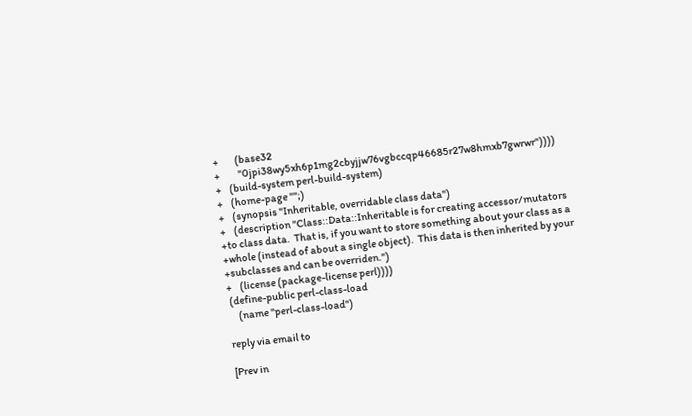+        (base32
+         "0jpi38wy5xh6p1mg2cbyjjw76vgbccqp46685r27w8hmxb7gwrwr"))))
+    (build-system perl-build-system)
+    (home-page "";)
+    (synopsis "Inheritable, overridable class data")
+    (description "Class::Data::Inheritable is for creating accessor/mutators
+to class data.  That is, if you want to store something about your class as a
+whole (instead of about a single object).  This data is then inherited by your
+subclasses and can be overriden.")
+    (license (package-license perl))))
 (define-public perl-class-load
     (name "perl-class-load")

reply via email to

[Prev in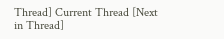Thread] Current Thread [Next in Thread]